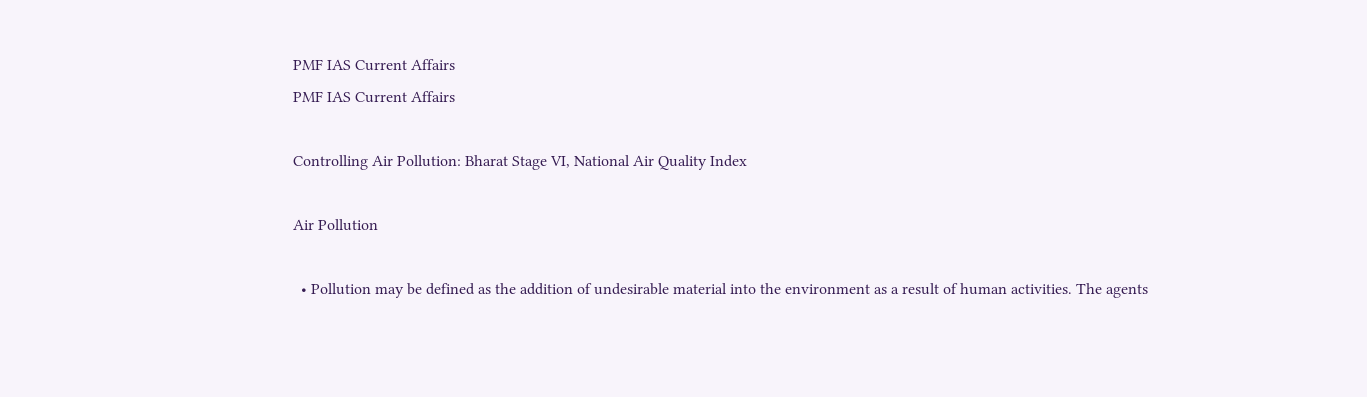PMF IAS Current Affairs
PMF IAS Current Affairs

Controlling Air Pollution: Bharat Stage VI, National Air Quality Index

Air Pollution

  • Pollution may be defined as the addition of undesirable material into the environment as a result of human activities. The agents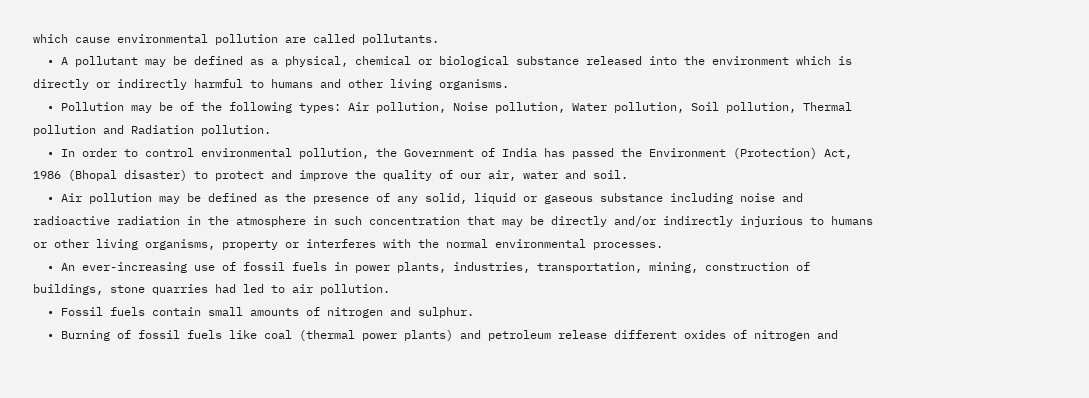which cause environmental pollution are called pollutants.
  • A pollutant may be defined as a physical, chemical or biological substance released into the environment which is directly or indirectly harmful to humans and other living organisms.
  • Pollution may be of the following types: Air pollution, Noise pollution, Water pollution, Soil pollution, Thermal pollution and Radiation pollution.
  • In order to control environmental pollution, the Government of India has passed the Environment (Protection) Act, 1986 (Bhopal disaster) to protect and improve the quality of our air, water and soil.
  • Air pollution may be defined as the presence of any solid, liquid or gaseous substance including noise and radioactive radiation in the atmosphere in such concentration that may be directly and/or indirectly injurious to humans or other living organisms, property or interferes with the normal environmental processes.
  • An ever-increasing use of fossil fuels in power plants, industries, transportation, mining, construction of buildings, stone quarries had led to air pollution.
  • Fossil fuels contain small amounts of nitrogen and sulphur.
  • Burning of fossil fuels like coal (thermal power plants) and petroleum release different oxides of nitrogen and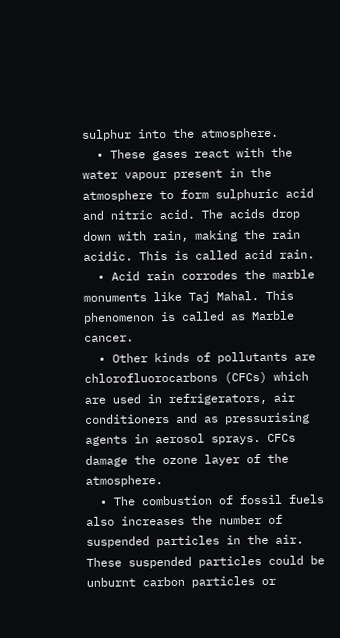sulphur into the atmosphere.
  • These gases react with the water vapour present in the atmosphere to form sulphuric acid and nitric acid. The acids drop down with rain, making the rain acidic. This is called acid rain.
  • Acid rain corrodes the marble monuments like Taj Mahal. This phenomenon is called as Marble cancer.
  • Other kinds of pollutants are chlorofluorocarbons (CFCs) which are used in refrigerators, air conditioners and as pressurising agents in aerosol sprays. CFCs damage the ozone layer of the atmosphere.
  • The combustion of fossil fuels also increases the number of suspended particles in the air. These suspended particles could be unburnt carbon particles or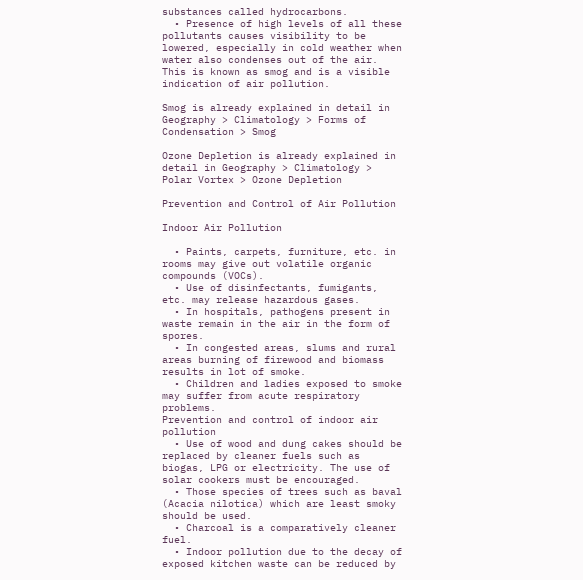substances called hydrocarbons.
  • Presence of high levels of all these pollutants causes visibility to be lowered, especially in cold weather when water also condenses out of the air. This is known as smog and is a visible indication of air pollution.

Smog is already explained in detail in Geography > Climatology > Forms of Condensation > Smog

Ozone Depletion is already explained in detail in Geography > Climatology > Polar Vortex > Ozone Depletion

Prevention and Control of Air Pollution

Indoor Air Pollution

  • Paints, carpets, furniture, etc. in rooms may give out volatile organic compounds (VOCs).
  • Use of disinfectants, fumigants, etc. may release hazardous gases.
  • In hospitals, pathogens present in waste remain in the air in the form of spores.
  • In congested areas, slums and rural areas burning of firewood and biomass results in lot of smoke.
  • Children and ladies exposed to smoke may suffer from acute respiratory problems.
Prevention and control of indoor air pollution
  • Use of wood and dung cakes should be replaced by cleaner fuels such as biogas, LPG or electricity. The use of solar cookers must be encouraged.
  • Those species of trees such as baval (Acacia nilotica) which are least smoky should be used.
  • Charcoal is a comparatively cleaner fuel.
  • Indoor pollution due to the decay of exposed kitchen waste can be reduced by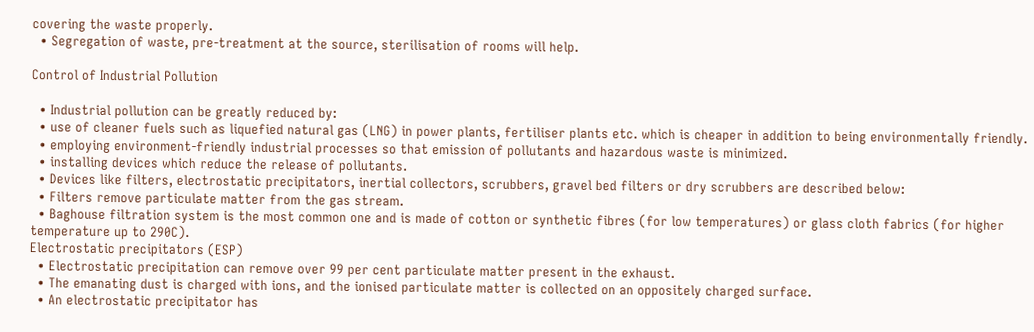covering the waste properly.
  • Segregation of waste, pre-treatment at the source, sterilisation of rooms will help.

Control of Industrial Pollution

  • Industrial pollution can be greatly reduced by:
  • use of cleaner fuels such as liquefied natural gas (LNG) in power plants, fertiliser plants etc. which is cheaper in addition to being environmentally friendly.
  • employing environment-friendly industrial processes so that emission of pollutants and hazardous waste is minimized.
  • installing devices which reduce the release of pollutants.
  • Devices like filters, electrostatic precipitators, inertial collectors, scrubbers, gravel bed filters or dry scrubbers are described below:
  • Filters remove particulate matter from the gas stream.
  • Baghouse filtration system is the most common one and is made of cotton or synthetic fibres (for low temperatures) or glass cloth fabrics (for higher temperature up to 290C).
Electrostatic precipitators (ESP)
  • Electrostatic precipitation can remove over 99 per cent particulate matter present in the exhaust.
  • The emanating dust is charged with ions, and the ionised particulate matter is collected on an oppositely charged surface.
  • An electrostatic precipitator has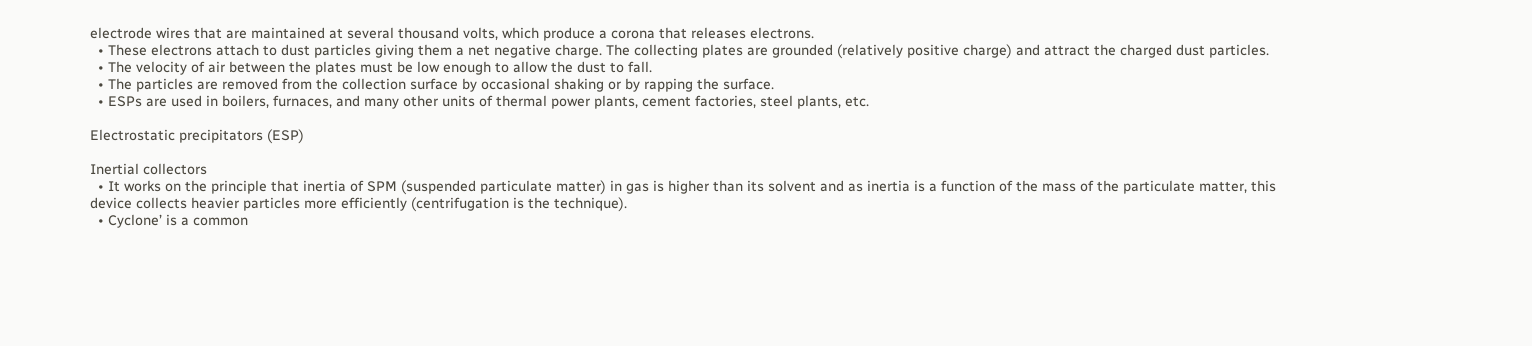electrode wires that are maintained at several thousand volts, which produce a corona that releases electrons.
  • These electrons attach to dust particles giving them a net negative charge. The collecting plates are grounded (relatively positive charge) and attract the charged dust particles.
  • The velocity of air between the plates must be low enough to allow the dust to fall.
  • The particles are removed from the collection surface by occasional shaking or by rapping the surface.
  • ESPs are used in boilers, furnaces, and many other units of thermal power plants, cement factories, steel plants, etc.

Electrostatic precipitators (ESP)

Inertial collectors
  • It works on the principle that inertia of SPM (suspended particulate matter) in gas is higher than its solvent and as inertia is a function of the mass of the particulate matter, this device collects heavier particles more efficiently (centrifugation is the technique).
  • Cyclone’ is a common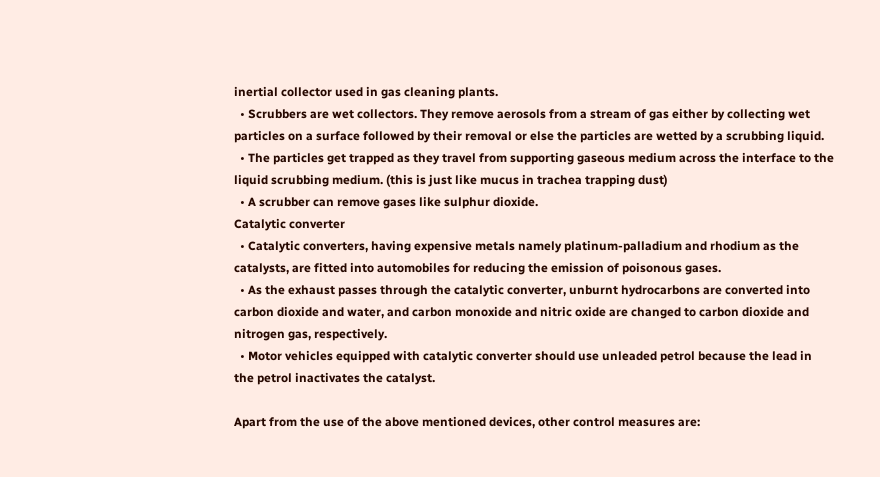inertial collector used in gas cleaning plants.
  • Scrubbers are wet collectors. They remove aerosols from a stream of gas either by collecting wet particles on a surface followed by their removal or else the particles are wetted by a scrubbing liquid.
  • The particles get trapped as they travel from supporting gaseous medium across the interface to the liquid scrubbing medium. (this is just like mucus in trachea trapping dust)
  • A scrubber can remove gases like sulphur dioxide.
Catalytic converter
  • Catalytic converters, having expensive metals namely platinum-palladium and rhodium as the catalysts, are fitted into automobiles for reducing the emission of poisonous gases.
  • As the exhaust passes through the catalytic converter, unburnt hydrocarbons are converted into carbon dioxide and water, and carbon monoxide and nitric oxide are changed to carbon dioxide and nitrogen gas, respectively.
  • Motor vehicles equipped with catalytic converter should use unleaded petrol because the lead in the petrol inactivates the catalyst.

Apart from the use of the above mentioned devices, other control measures are: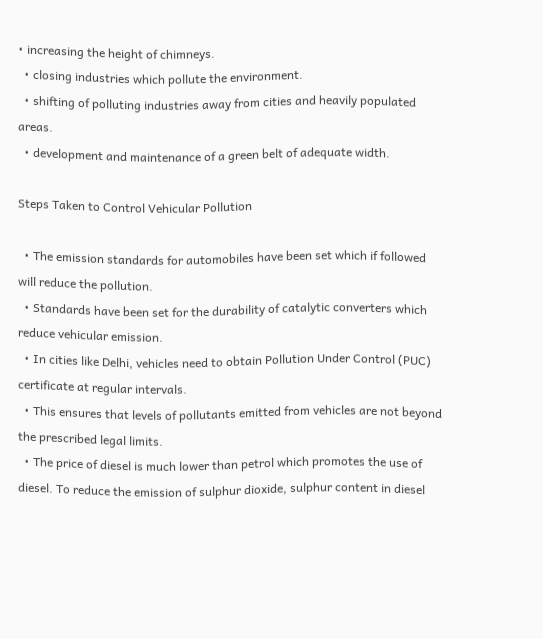• increasing the height of chimneys.
  • closing industries which pollute the environment.
  • shifting of polluting industries away from cities and heavily populated areas.
  • development and maintenance of a green belt of adequate width.

Steps Taken to Control Vehicular Pollution

  • The emission standards for automobiles have been set which if followed will reduce the pollution.
  • Standards have been set for the durability of catalytic converters which reduce vehicular emission.
  • In cities like Delhi, vehicles need to obtain Pollution Under Control (PUC) certificate at regular intervals.
  • This ensures that levels of pollutants emitted from vehicles are not beyond the prescribed legal limits.
  • The price of diesel is much lower than petrol which promotes the use of diesel. To reduce the emission of sulphur dioxide, sulphur content in diesel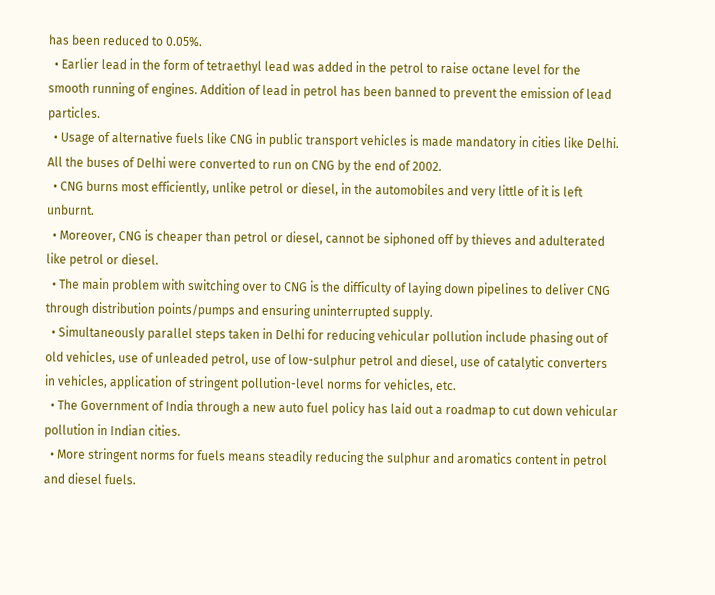has been reduced to 0.05%.
  • Earlier lead in the form of tetraethyl lead was added in the petrol to raise octane level for the smooth running of engines. Addition of lead in petrol has been banned to prevent the emission of lead particles.
  • Usage of alternative fuels like CNG in public transport vehicles is made mandatory in cities like Delhi. All the buses of Delhi were converted to run on CNG by the end of 2002.
  • CNG burns most efficiently, unlike petrol or diesel, in the automobiles and very little of it is left unburnt.
  • Moreover, CNG is cheaper than petrol or diesel, cannot be siphoned off by thieves and adulterated like petrol or diesel.
  • The main problem with switching over to CNG is the difficulty of laying down pipelines to deliver CNG through distribution points/pumps and ensuring uninterrupted supply.
  • Simultaneously parallel steps taken in Delhi for reducing vehicular pollution include phasing out of old vehicles, use of unleaded petrol, use of low-sulphur petrol and diesel, use of catalytic converters in vehicles, application of stringent pollution-level norms for vehicles, etc.
  • The Government of India through a new auto fuel policy has laid out a roadmap to cut down vehicular pollution in Indian cities.
  • More stringent norms for fuels means steadily reducing the sulphur and aromatics content in petrol and diesel fuels.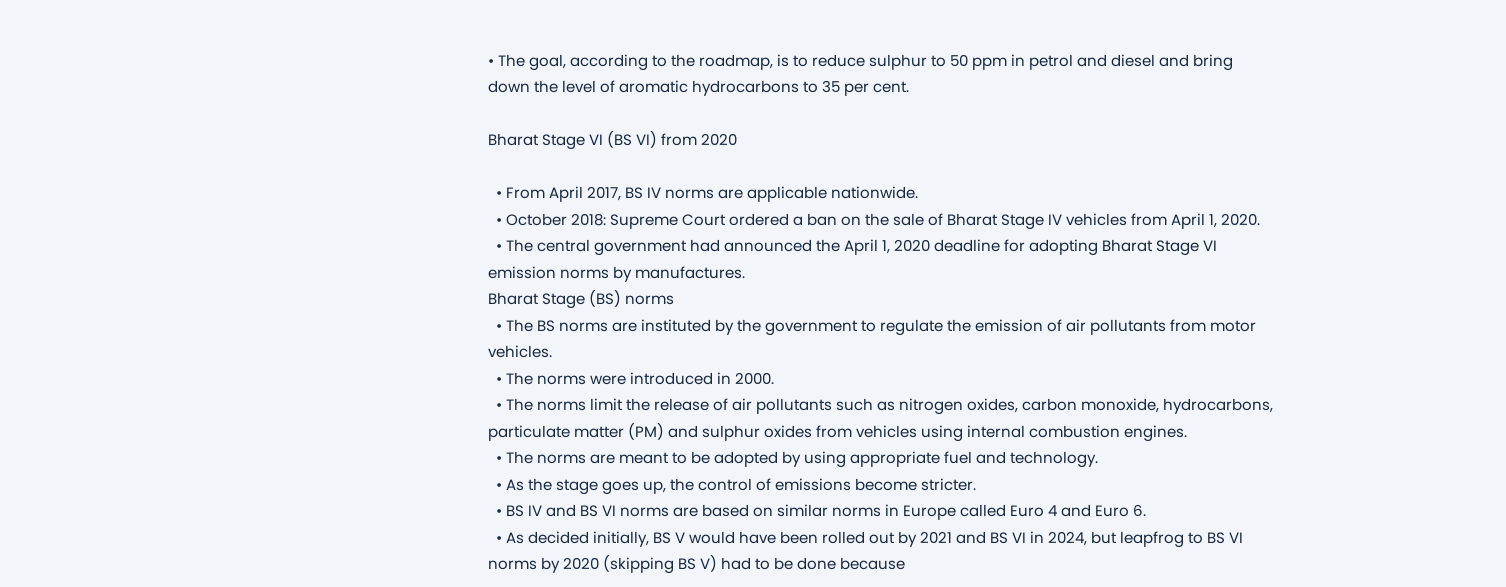• The goal, according to the roadmap, is to reduce sulphur to 50 ppm in petrol and diesel and bring down the level of aromatic hydrocarbons to 35 per cent.

Bharat Stage VI (BS VI) from 2020

  • From April 2017, BS IV norms are applicable nationwide.
  • October 2018: Supreme Court ordered a ban on the sale of Bharat Stage IV vehicles from April 1, 2020.
  • The central government had announced the April 1, 2020 deadline for adopting Bharat Stage VI emission norms by manufactures.
Bharat Stage (BS) norms
  • The BS norms are instituted by the government to regulate the emission of air pollutants from motor vehicles.
  • The norms were introduced in 2000.
  • The norms limit the release of air pollutants such as nitrogen oxides, carbon monoxide, hydrocarbons, particulate matter (PM) and sulphur oxides from vehicles using internal combustion engines.
  • The norms are meant to be adopted by using appropriate fuel and technology.
  • As the stage goes up, the control of emissions become stricter.
  • BS IV and BS VI norms are based on similar norms in Europe called Euro 4 and Euro 6.
  • As decided initially, BS V would have been rolled out by 2021 and BS VI in 2024, but leapfrog to BS VI norms by 2020 (skipping BS V) had to be done because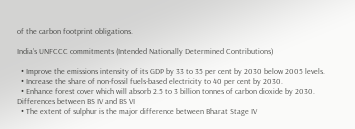of the carbon footprint obligations.

India’s UNFCCC commitments (Intended Nationally Determined Contributions)

  • Improve the emissions intensity of its GDP by 33 to 35 per cent by 2030 below 2005 levels.
  • Increase the share of non-fossil fuels-based electricity to 40 per cent by 2030.
  • Enhance forest cover which will absorb 2.5 to 3 billion tonnes of carbon dioxide by 2030.
Differences between BS IV and BS VI
  • The extent of sulphur is the major difference between Bharat Stage IV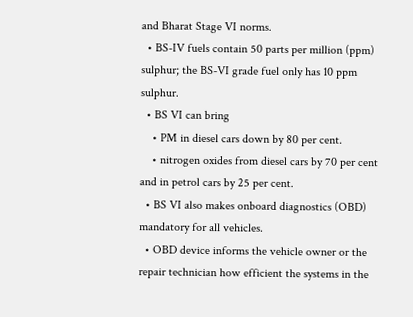and Bharat Stage VI norms.
  • BS-IV fuels contain 50 parts per million (ppm) sulphur; the BS-VI grade fuel only has 10 ppm sulphur.
  • BS VI can bring
    • PM in diesel cars down by 80 per cent.
    • nitrogen oxides from diesel cars by 70 per cent and in petrol cars by 25 per cent.
  • BS VI also makes onboard diagnostics (OBD) mandatory for all vehicles.
  • OBD device informs the vehicle owner or the repair technician how efficient the systems in the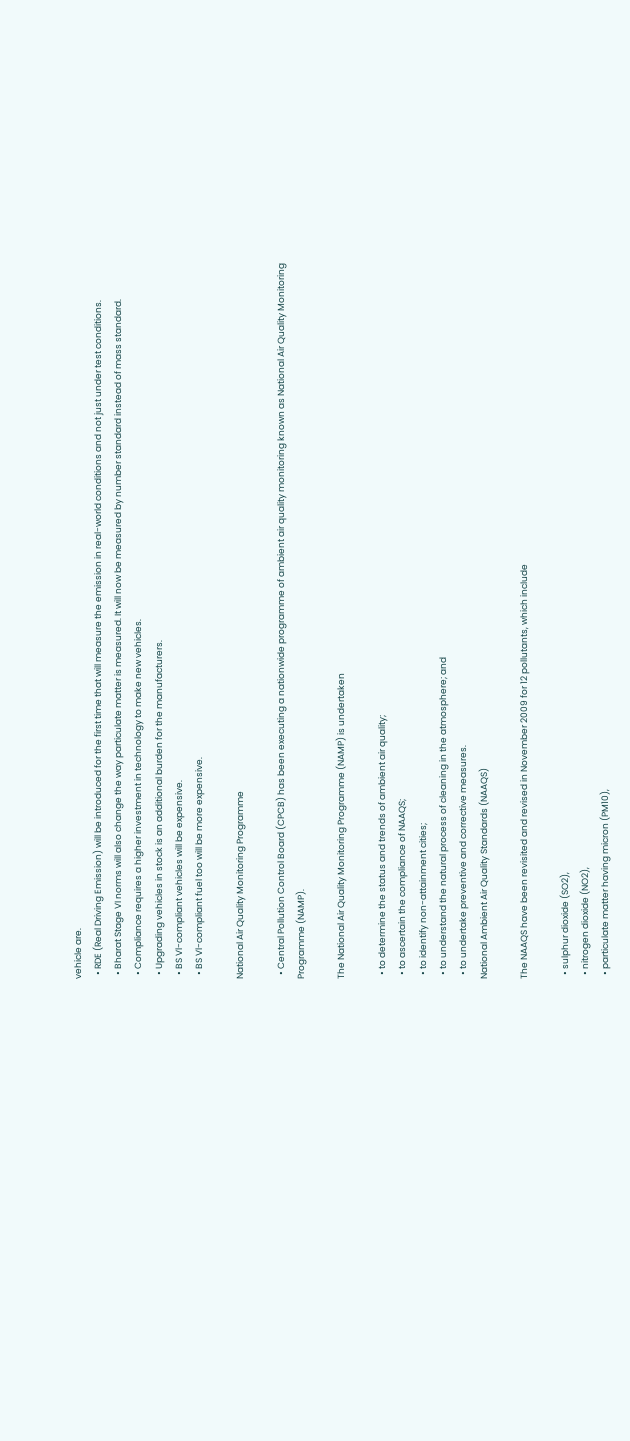vehicle are.
  • RDE (Real Driving Emission) will be introduced for the first time that will measure the emission in real-world conditions and not just under test conditions.
  • Bharat Stage VI norms will also change the way particulate matter is measured. It will now be measured by number standard instead of mass standard.
  • Compliance requires a higher investment in technology to make new vehicles.
  • Upgrading vehicles in stock is an additional burden for the manufacturers.
  • BS Vl-compliant vehicles will be expensive.
  • BS Vl-compliant fuel too will be more expensive.

National Air Quality Monitoring Programme

  • Central Pollution Control Board (CPCB) has been executing a nationwide programme of ambient air quality monitoring known as National Air Quality Monitoring Programme (NAMP).

The National Air Quality Monitoring Programme (NAMP) is undertaken

  • to determine the status and trends of ambient air quality;
  • to ascertain the compliance of NAAQS;
  • to identify non-attainment cities;
  • to understand the natural process of cleaning in the atmosphere; and
  • to undertake preventive and corrective measures.
National Ambient Air Quality Standards (NAAQS)

The NAAQS have been revisited and revised in November 2009 for 12 pollutants, which include

  • sulphur dioxide (SO2),
  • nitrogen dioxide (NO2),
  • particulate matter having micron (PM10),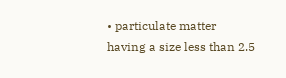• particulate matter having a size less than 2.5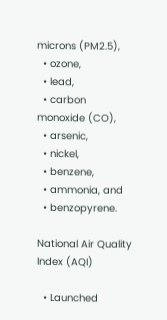microns (PM2.5),
  • ozone,
  • lead,
  • carbon monoxide (CO),
  • arsenic,
  • nickel,
  • benzene,
  • ammonia, and
  • benzopyrene.

National Air Quality Index (AQI)

  • Launched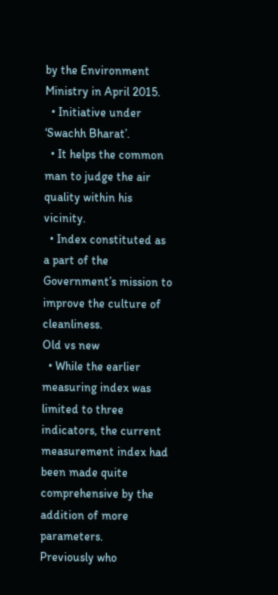by the Environment Ministry in April 2015.
  • Initiative under ‘Swachh Bharat’.
  • It helps the common man to judge the air quality within his vicinity.
  • Index constituted as a part of the Government’s mission to improve the culture of cleanliness.
Old vs new
  • While the earlier measuring index was limited to three indicators, the current measurement index had been made quite comprehensive by the addition of more parameters.
Previously who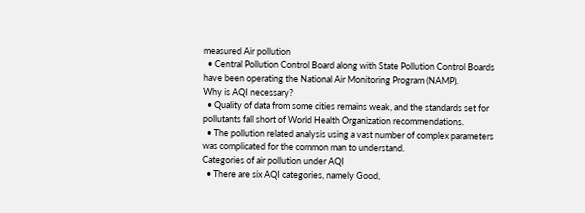measured Air pollution
  • Central Pollution Control Board along with State Pollution Control Boards have been operating the National Air Monitoring Program (NAMP).
Why is AQI necessary?
  • Quality of data from some cities remains weak, and the standards set for pollutants fall short of World Health Organization recommendations.
  • The pollution related analysis using a vast number of complex parameters was complicated for the common man to understand.
Categories of air pollution under AQI
  • There are six AQI categories, namely Good,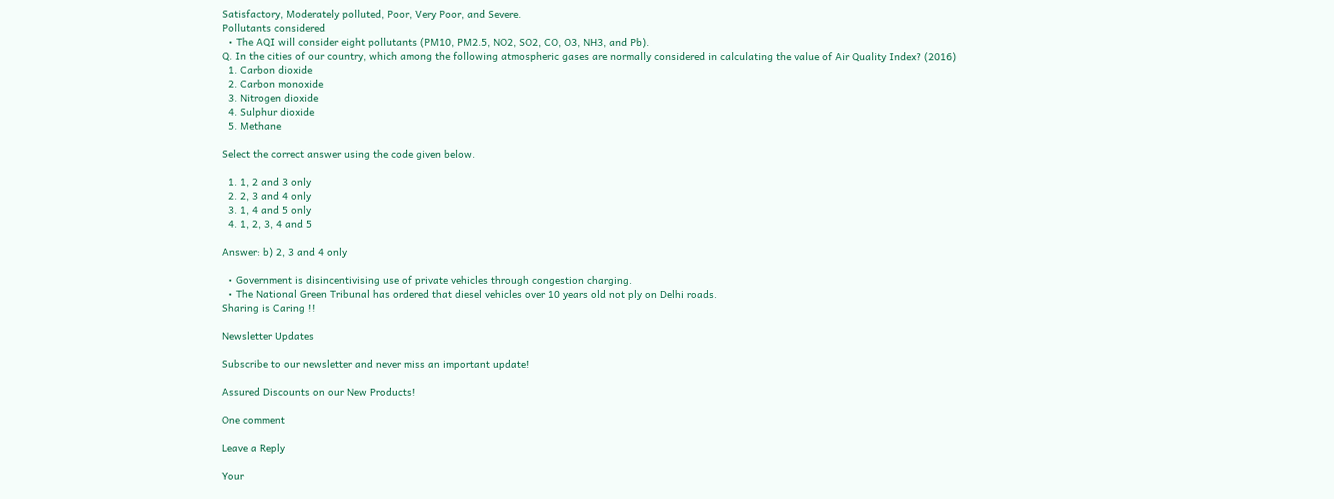Satisfactory, Moderately polluted, Poor, Very Poor, and Severe.
Pollutants considered
  • The AQI will consider eight pollutants (PM10, PM2.5, NO2, SO2, CO, O3, NH3, and Pb).
Q. In the cities of our country, which among the following atmospheric gases are normally considered in calculating the value of Air Quality Index? (2016)
  1. Carbon dioxide
  2. Carbon monoxide
  3. Nitrogen dioxide
  4. Sulphur dioxide
  5. Methane

Select the correct answer using the code given below.

  1. 1, 2 and 3 only
  2. 2, 3 and 4 only
  3. 1, 4 and 5 only
  4. 1, 2, 3, 4 and 5

Answer: b) 2, 3 and 4 only

  • Government is disincentivising use of private vehicles through congestion charging.
  • The National Green Tribunal has ordered that diesel vehicles over 10 years old not ply on Delhi roads.
Sharing is Caring !!

Newsletter Updates

Subscribe to our newsletter and never miss an important update!

Assured Discounts on our New Products!

One comment

Leave a Reply

Your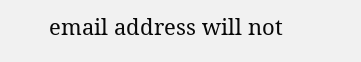email address will not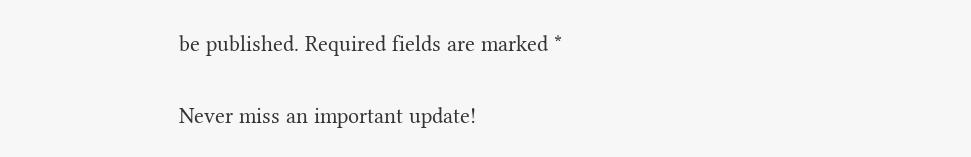be published. Required fields are marked *


Never miss an important update!